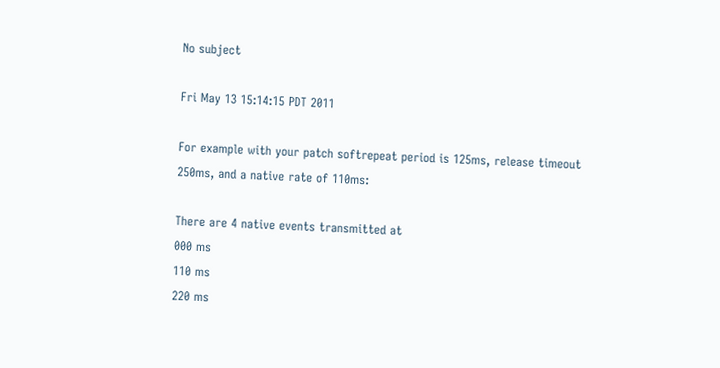No subject

Fri May 13 15:14:15 PDT 2011

For example with your patch softrepeat period is 125ms, release timeout
250ms, and a native rate of 110ms:

There are 4 native events transmitted at
000 ms
110 ms
220 ms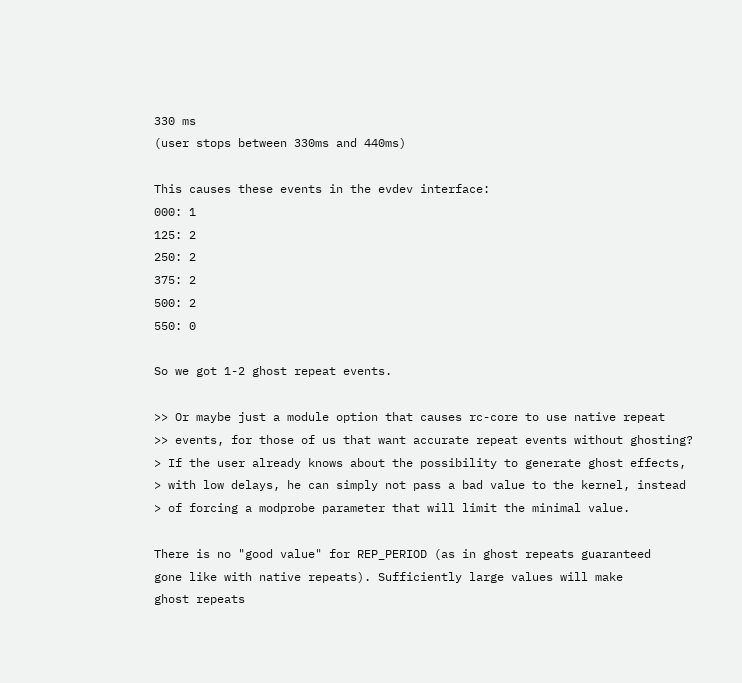330 ms
(user stops between 330ms and 440ms)

This causes these events in the evdev interface:
000: 1
125: 2
250: 2
375: 2
500: 2
550: 0

So we got 1-2 ghost repeat events.

>> Or maybe just a module option that causes rc-core to use native repeat
>> events, for those of us that want accurate repeat events without ghosting?
> If the user already knows about the possibility to generate ghost effects,
> with low delays, he can simply not pass a bad value to the kernel, instead
> of forcing a modprobe parameter that will limit the minimal value.

There is no "good value" for REP_PERIOD (as in ghost repeats guaranteed
gone like with native repeats). Sufficiently large values will make
ghost repeats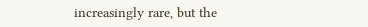increasingly rare, but the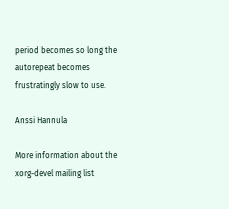period becomes so long the
autorepeat becomes frustratingly slow to use.

Anssi Hannula

More information about the xorg-devel mailing list